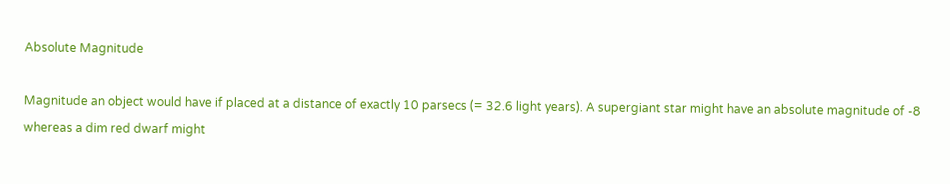Absolute Magnitude

Magnitude an object would have if placed at a distance of exactly 10 parsecs (= 32.6 light years). A supergiant star might have an absolute magnitude of -8 whereas a dim red dwarf might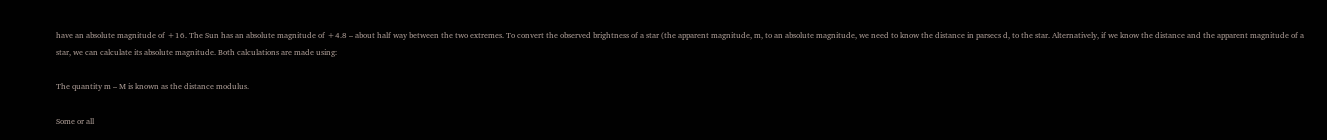have an absolute magnitude of +16. The Sun has an absolute magnitude of +4.8 – about half way between the two extremes. To convert the observed brightness of a star (the apparent magnitude, m, to an absolute magnitude, we need to know the distance in parsecs d, to the star. Alternatively, if we know the distance and the apparent magnitude of a star, we can calculate its absolute magnitude. Both calculations are made using:

The quantity m – M is known as the distance modulus.

Some or all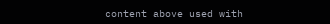content above used with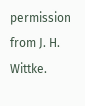permission from J. H. Wittke.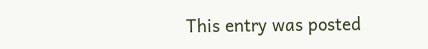This entry was posted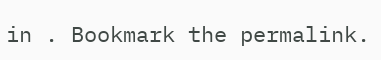in . Bookmark the permalink.